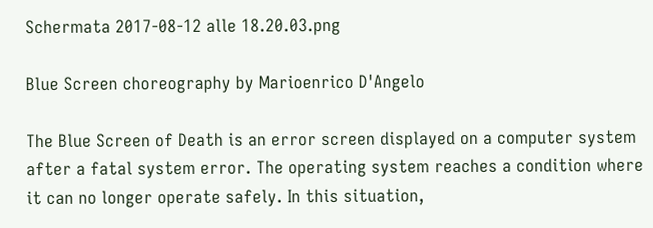Schermata 2017-08-12 alle 18.20.03.png

Blue Screen choreography by Marioenrico D'Angelo

The Blue Screen of Death is an error screen displayed on a computer system after a fatal system error. The operating system reaches a condition where it can no longer operate safely. In this situation,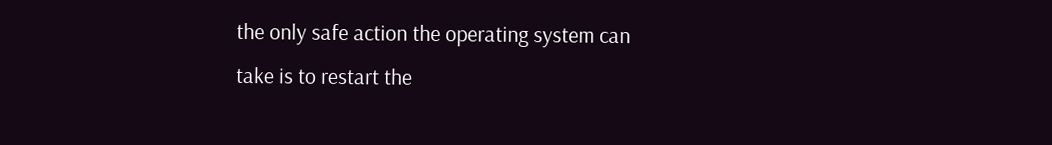the only safe action the operating system can take is to restart the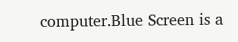computer.Blue Screen is a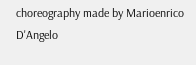choreography made by Marioenrico D'Angelo